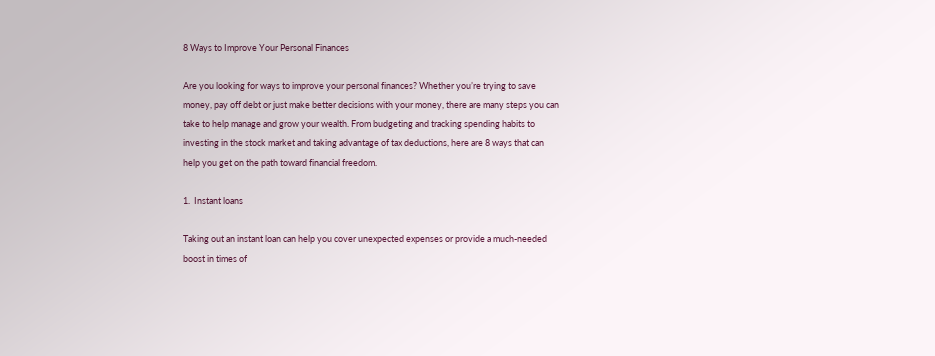8 Ways to Improve Your Personal Finances

Are you looking for ways to improve your personal finances? Whether you’re trying to save money, pay off debt or just make better decisions with your money, there are many steps you can take to help manage and grow your wealth. From budgeting and tracking spending habits to investing in the stock market and taking advantage of tax deductions, here are 8 ways that can help you get on the path toward financial freedom.

1.  Instant loans

Taking out an instant loan can help you cover unexpected expenses or provide a much-needed boost in times of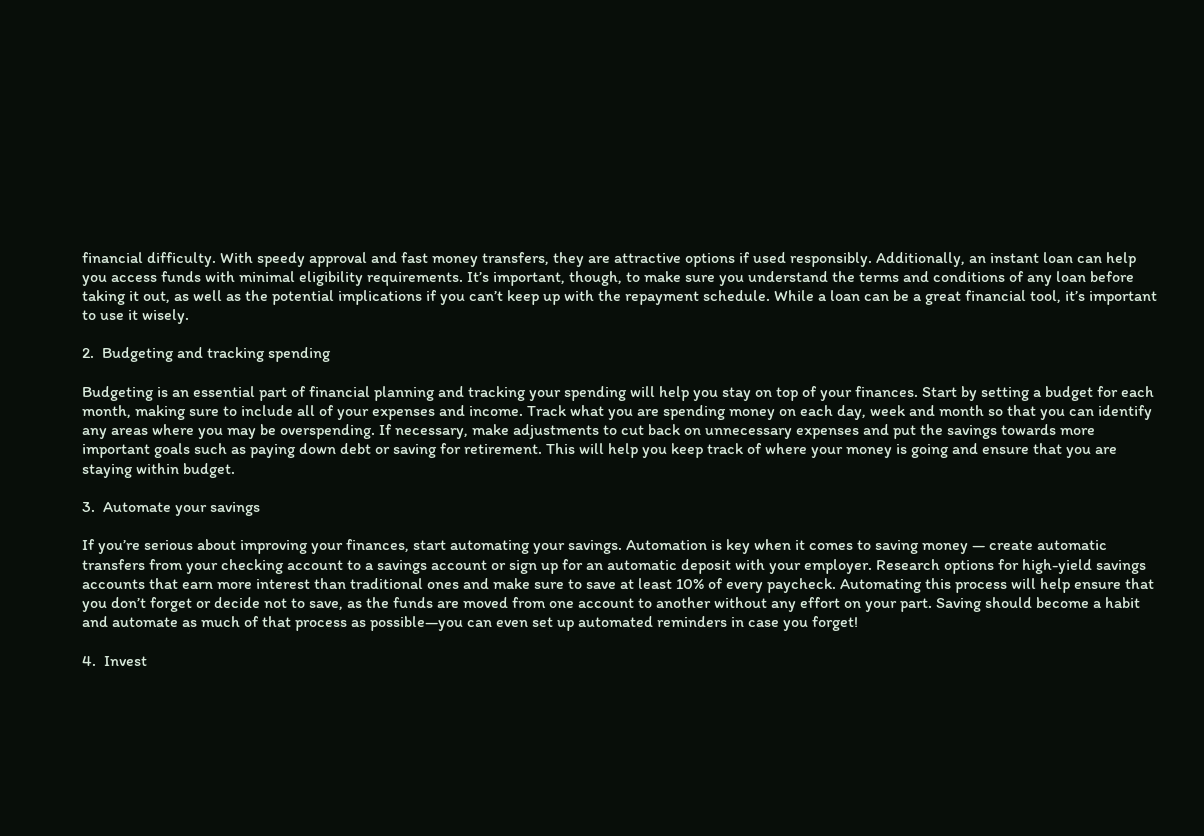financial difficulty. With speedy approval and fast money transfers, they are attractive options if used responsibly. Additionally, an instant loan can help you access funds with minimal eligibility requirements. It’s important, though, to make sure you understand the terms and conditions of any loan before taking it out, as well as the potential implications if you can’t keep up with the repayment schedule. While a loan can be a great financial tool, it’s important to use it wisely.

2.  Budgeting and tracking spending

Budgeting is an essential part of financial planning and tracking your spending will help you stay on top of your finances. Start by setting a budget for each month, making sure to include all of your expenses and income. Track what you are spending money on each day, week and month so that you can identify any areas where you may be overspending. If necessary, make adjustments to cut back on unnecessary expenses and put the savings towards more important goals such as paying down debt or saving for retirement. This will help you keep track of where your money is going and ensure that you are staying within budget.

3.  Automate your savings

If you’re serious about improving your finances, start automating your savings. Automation is key when it comes to saving money — create automatic transfers from your checking account to a savings account or sign up for an automatic deposit with your employer. Research options for high-yield savings accounts that earn more interest than traditional ones and make sure to save at least 10% of every paycheck. Automating this process will help ensure that you don’t forget or decide not to save, as the funds are moved from one account to another without any effort on your part. Saving should become a habit and automate as much of that process as possible—you can even set up automated reminders in case you forget!

4.  Invest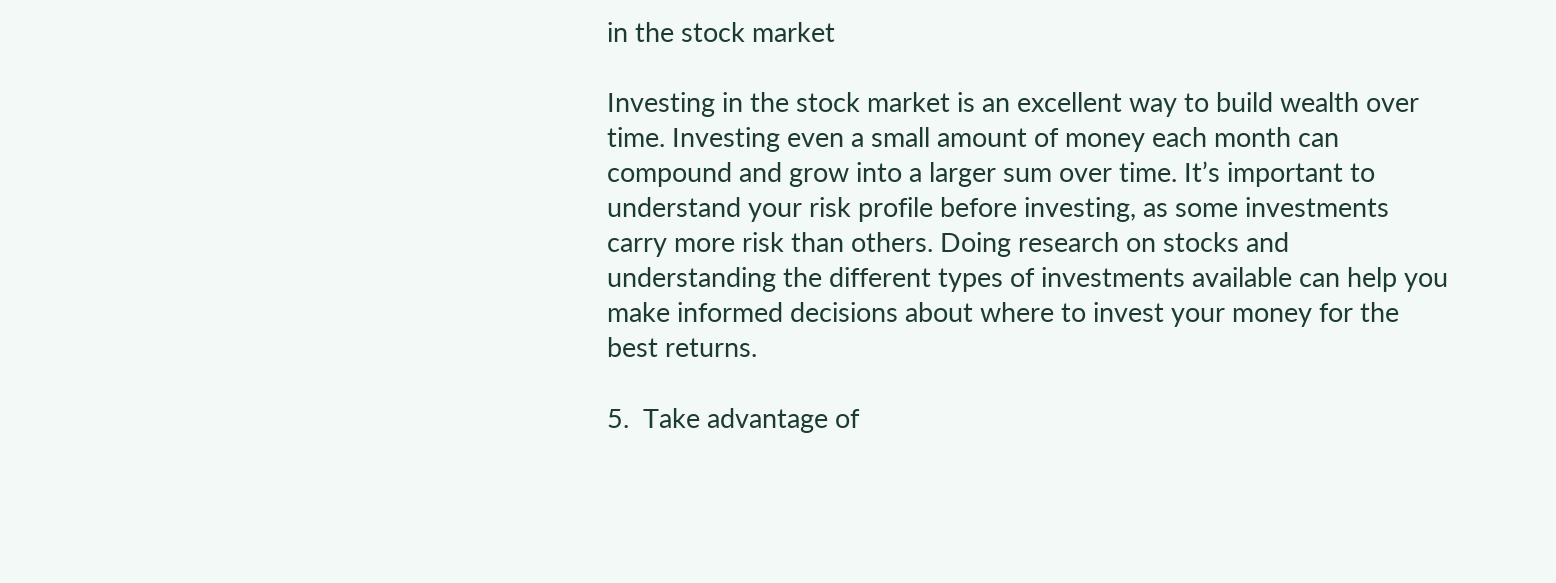in the stock market

Investing in the stock market is an excellent way to build wealth over time. Investing even a small amount of money each month can compound and grow into a larger sum over time. It’s important to understand your risk profile before investing, as some investments carry more risk than others. Doing research on stocks and understanding the different types of investments available can help you make informed decisions about where to invest your money for the best returns.

5.  Take advantage of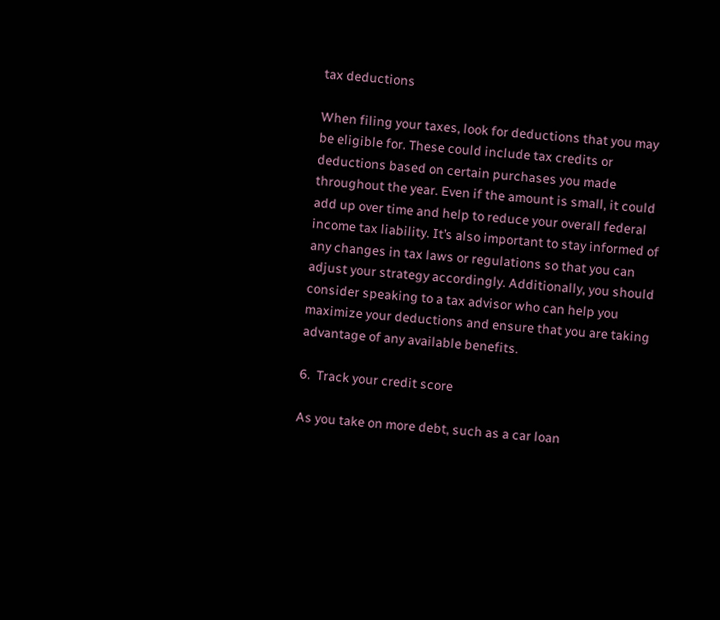tax deductions

When filing your taxes, look for deductions that you may be eligible for. These could include tax credits or deductions based on certain purchases you made throughout the year. Even if the amount is small, it could add up over time and help to reduce your overall federal income tax liability. It’s also important to stay informed of any changes in tax laws or regulations so that you can adjust your strategy accordingly. Additionally, you should consider speaking to a tax advisor who can help you maximize your deductions and ensure that you are taking advantage of any available benefits.

6.  Track your credit score

As you take on more debt, such as a car loan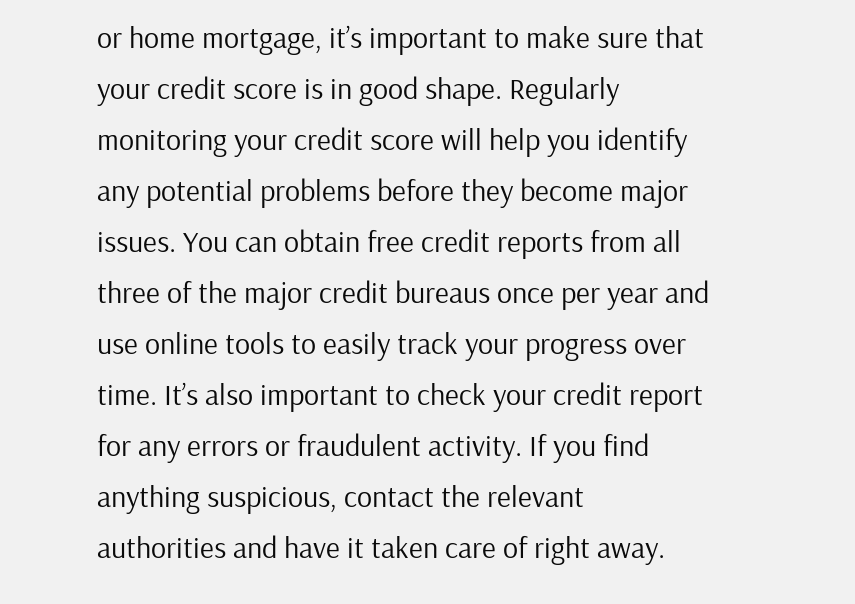or home mortgage, it’s important to make sure that your credit score is in good shape. Regularly monitoring your credit score will help you identify any potential problems before they become major issues. You can obtain free credit reports from all three of the major credit bureaus once per year and use online tools to easily track your progress over time. It’s also important to check your credit report for any errors or fraudulent activity. If you find anything suspicious, contact the relevant authorities and have it taken care of right away.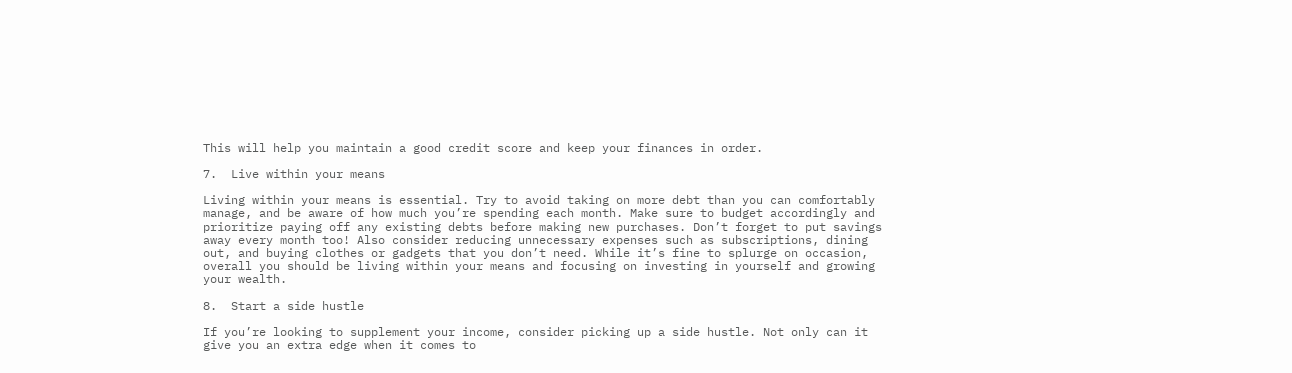This will help you maintain a good credit score and keep your finances in order.

7.  Live within your means

Living within your means is essential. Try to avoid taking on more debt than you can comfortably manage, and be aware of how much you’re spending each month. Make sure to budget accordingly and prioritize paying off any existing debts before making new purchases. Don’t forget to put savings away every month too! Also consider reducing unnecessary expenses such as subscriptions, dining out, and buying clothes or gadgets that you don’t need. While it’s fine to splurge on occasion, overall you should be living within your means and focusing on investing in yourself and growing your wealth.

8.  Start a side hustle

If you’re looking to supplement your income, consider picking up a side hustle. Not only can it give you an extra edge when it comes to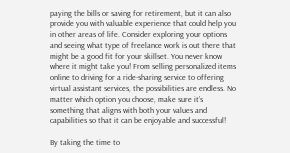paying the bills or saving for retirement, but it can also provide you with valuable experience that could help you in other areas of life. Consider exploring your options and seeing what type of freelance work is out there that might be a good fit for your skillset. You never know where it might take you! From selling personalized items online to driving for a ride-sharing service to offering virtual assistant services, the possibilities are endless. No matter which option you choose, make sure it’s something that aligns with both your values and capabilities so that it can be enjoyable and successful!

By taking the time to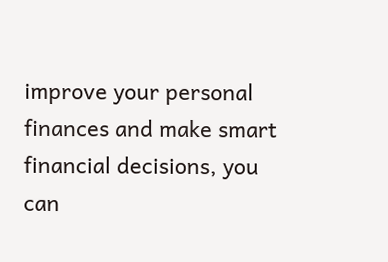improve your personal finances and make smart financial decisions, you can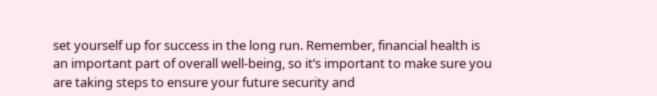set yourself up for success in the long run. Remember, financial health is an important part of overall well-being, so it’s important to make sure you are taking steps to ensure your future security and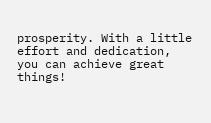prosperity. With a little effort and dedication, you can achieve great things!